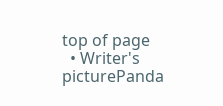top of page
  • Writer's picturePanda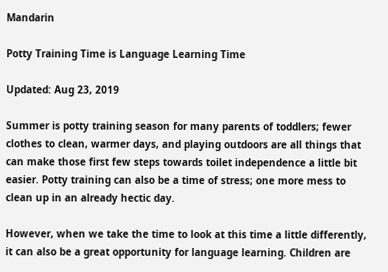Mandarin

Potty Training Time is Language Learning Time

Updated: Aug 23, 2019

Summer is potty training season for many parents of toddlers; fewer clothes to clean, warmer days, and playing outdoors are all things that can make those first few steps towards toilet independence a little bit easier. Potty training can also be a time of stress; one more mess to clean up in an already hectic day.

However, when we take the time to look at this time a little differently, it can also be a great opportunity for language learning. Children are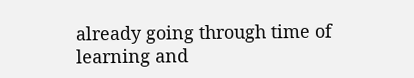already going through time of learning and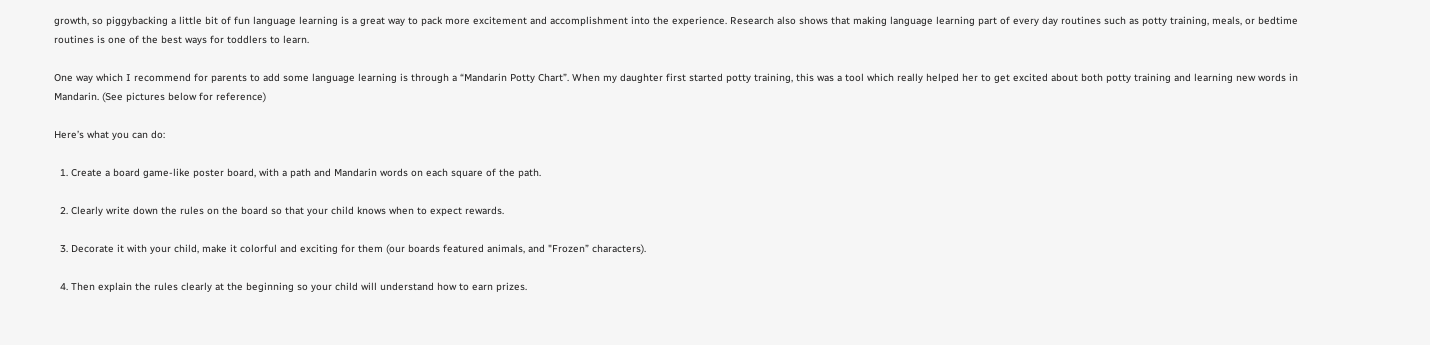growth, so piggybacking a little bit of fun language learning is a great way to pack more excitement and accomplishment into the experience. Research also shows that making language learning part of every day routines such as potty training, meals, or bedtime routines is one of the best ways for toddlers to learn.

One way which I recommend for parents to add some language learning is through a “Mandarin Potty Chart”. When my daughter first started potty training, this was a tool which really helped her to get excited about both potty training and learning new words in Mandarin. (See pictures below for reference)

Here’s what you can do:

  1. Create a board game-like poster board, with a path and Mandarin words on each square of the path.

  2. Clearly write down the rules on the board so that your child knows when to expect rewards.

  3. Decorate it with your child, make it colorful and exciting for them (our boards featured animals, and "Frozen” characters).

  4. Then explain the rules clearly at the beginning so your child will understand how to earn prizes.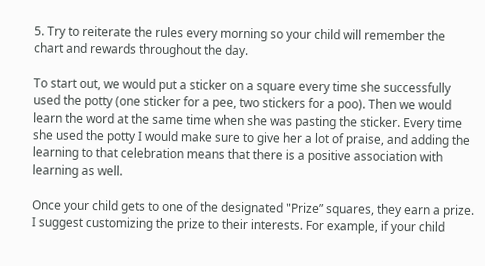5. Try to reiterate the rules every morning so your child will remember the chart and rewards throughout the day.

To start out, we would put a sticker on a square every time she successfully used the potty (one sticker for a pee, two stickers for a poo). Then we would learn the word at the same time when she was pasting the sticker. Every time she used the potty I would make sure to give her a lot of praise, and adding the learning to that celebration means that there is a positive association with learning as well.

Once your child gets to one of the designated "Prize” squares, they earn a prize. I suggest customizing the prize to their interests. For example, if your child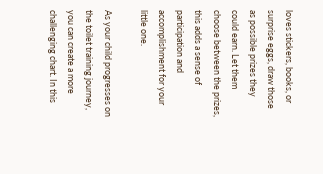loves stickers, books, or surprise eggs, draw those as possible prizes they could earn. Let them choose between the prizes, this adds a sense of participation and accomplishment for your little one.

As your child progresses on the toilet training journey, you can create a more challenging chart. In this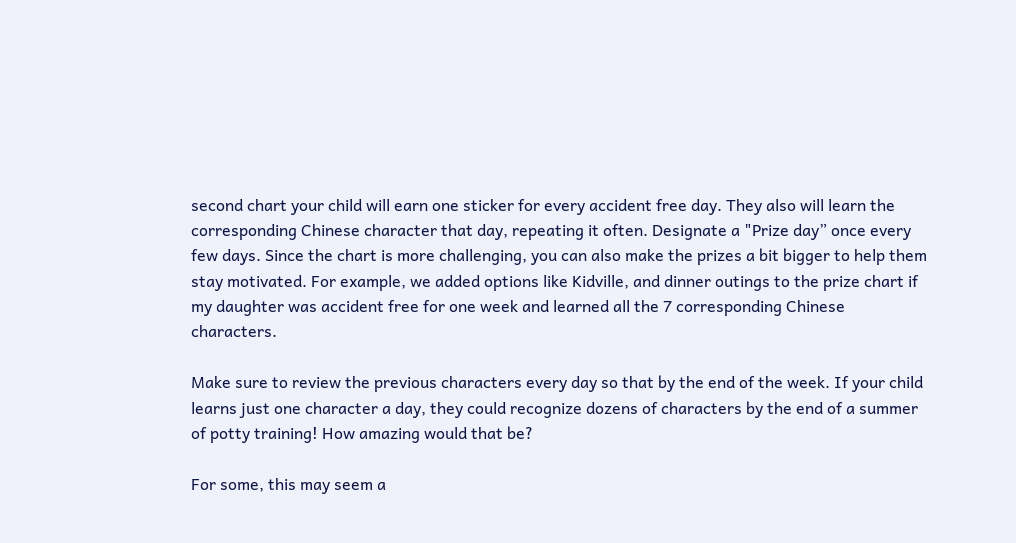second chart your child will earn one sticker for every accident free day. They also will learn the corresponding Chinese character that day, repeating it often. Designate a "Prize day” once every few days. Since the chart is more challenging, you can also make the prizes a bit bigger to help them stay motivated. For example, we added options like Kidville, and dinner outings to the prize chart if my daughter was accident free for one week and learned all the 7 corresponding Chinese characters.

Make sure to review the previous characters every day so that by the end of the week. If your child learns just one character a day, they could recognize dozens of characters by the end of a summer of potty training! How amazing would that be?

For some, this may seem a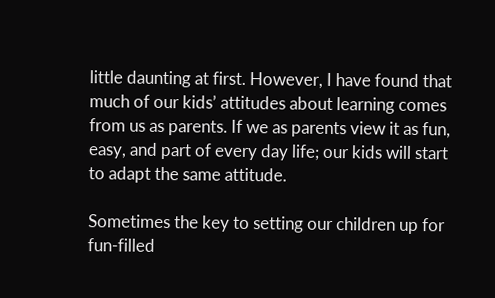little daunting at first. However, I have found that much of our kids’ attitudes about learning comes from us as parents. If we as parents view it as fun, easy, and part of every day life; our kids will start to adapt the same attitude.

Sometimes the key to setting our children up for fun-filled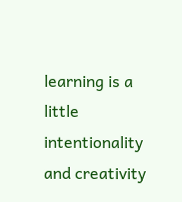learning is a little intentionality and creativity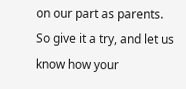on our part as parents. So give it a try, and let us know how your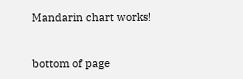Mandarin chart works!


bottom of page